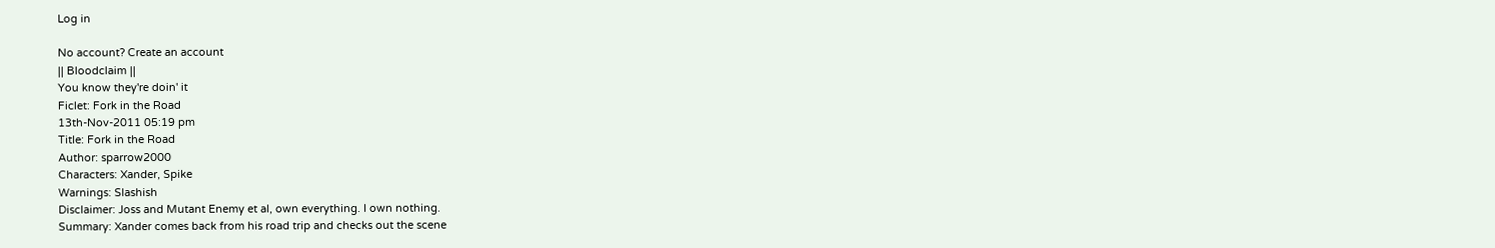Log in

No account? Create an account
|| Bloodclaim ||
You know they're doin' it
Ficlet: Fork in the Road
13th-Nov-2011 05:19 pm
Title: Fork in the Road
Author: sparrow2000
Characters: Xander, Spike
Warnings: Slashish
Disclaimer: Joss and Mutant Enemy et al, own everything. I own nothing.
Summary: Xander comes back from his road trip and checks out the scene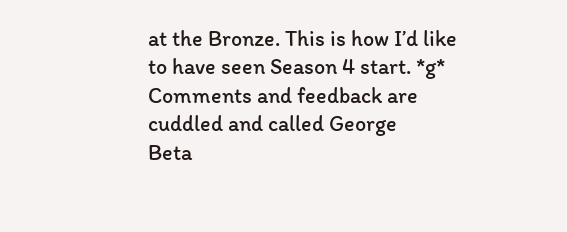at the Bronze. This is how I’d like to have seen Season 4 start. *g*
Comments and feedback are cuddled and called George
Beta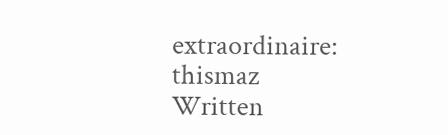extraordinaire: thismaz
Written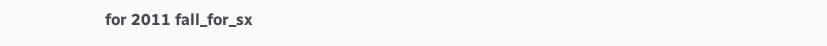for 2011 fall_for_sx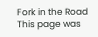Fork in the Road
This page was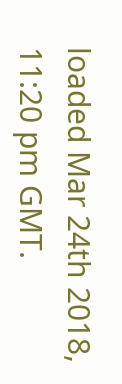loaded Mar 24th 2018, 11:20 pm GMT.